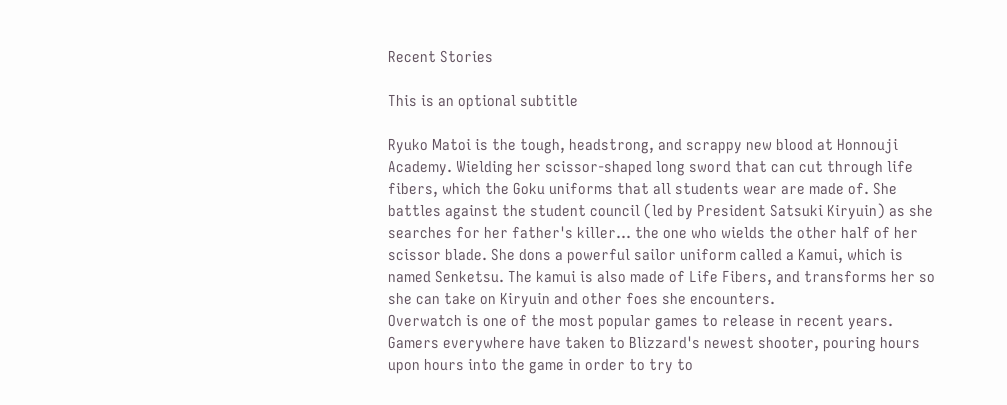Recent Stories

This is an optional subtitle

Ryuko Matoi is the tough, headstrong, and scrappy new blood at Honnouji Academy. Wielding her scissor-shaped long sword that can cut through life fibers, which the Goku uniforms that all students wear are made of. She battles against the student council (led by President Satsuki Kiryuin) as she searches for her father's killer... the one who wields the other half of her scissor blade. She dons a powerful sailor uniform called a Kamui, which is named Senketsu. The kamui is also made of Life Fibers, and transforms her so she can take on Kiryuin and other foes she encounters.
Overwatch is one of the most popular games to release in recent years. Gamers everywhere have taken to Blizzard's newest shooter, pouring hours upon hours into the game in order to try to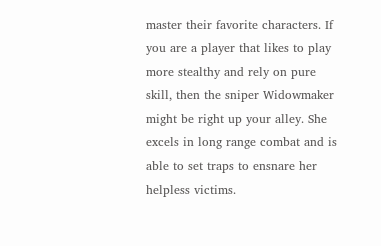master their favorite characters. If you are a player that likes to play more stealthy and rely on pure skill, then the sniper Widowmaker might be right up your alley. She excels in long range combat and is able to set traps to ensnare her helpless victims.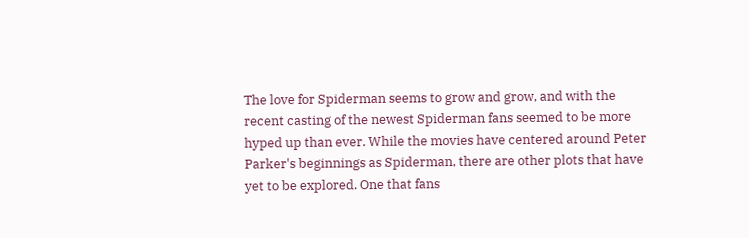The love for Spiderman seems to grow and grow, and with the recent casting of the newest Spiderman fans seemed to be more hyped up than ever. While the movies have centered around Peter Parker's beginnings as Spiderman, there are other plots that have yet to be explored. One that fans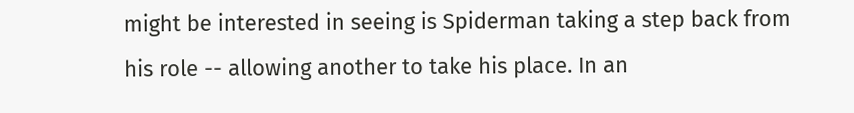might be interested in seeing is Spiderman taking a step back from his role -- allowing another to take his place. In an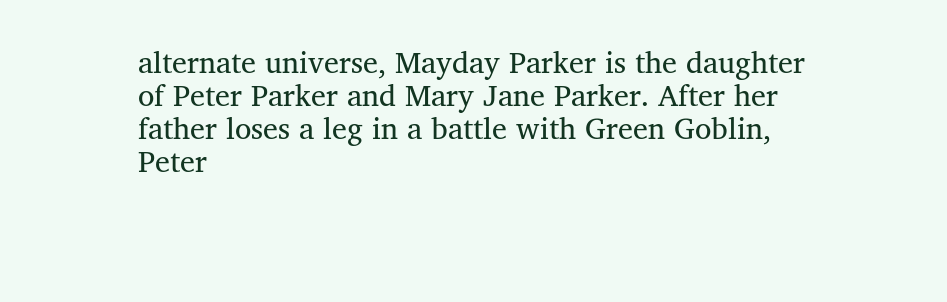alternate universe, Mayday Parker is the daughter of Peter Parker and Mary Jane Parker. After her father loses a leg in a battle with Green Goblin, Peter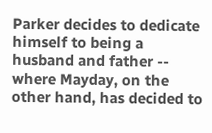Parker decides to dedicate himself to being a husband and father -- where Mayday, on the other hand, has decided to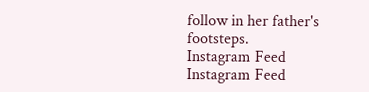follow in her father's footsteps.
Instagram Feed Instagram Feed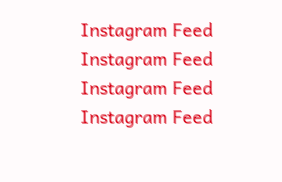Instagram Feed Instagram Feed Instagram Feed Instagram Feed